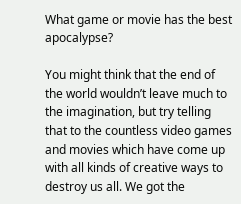What game or movie has the best apocalypse?

You might think that the end of the world wouldn’t leave much to the imagination, but try telling that to the countless video games and movies which have come up with all kinds of creative ways to destroy us all. We got the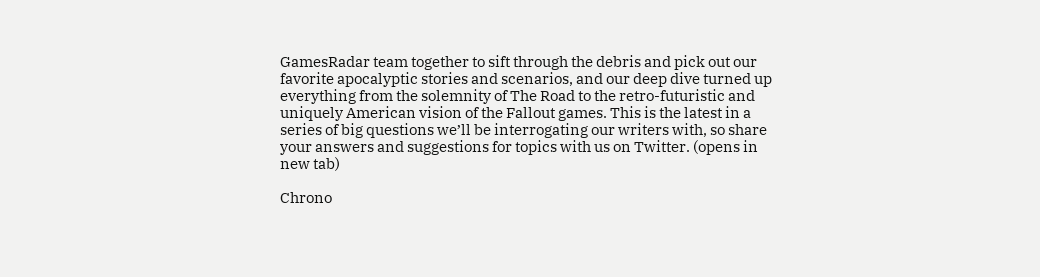GamesRadar team together to sift through the debris and pick out our favorite apocalyptic stories and scenarios, and our deep dive turned up everything from the solemnity of The Road to the retro-futuristic and uniquely American vision of the Fallout games. This is the latest in a series of big questions we’ll be interrogating our writers with, so share your answers and suggestions for topics with us on Twitter. (opens in new tab)

Chrono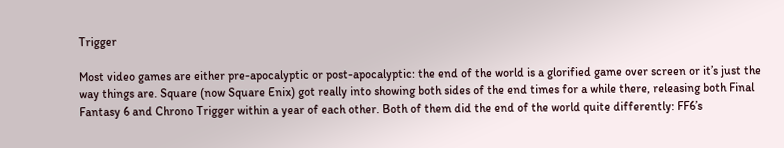Trigger

Most video games are either pre-apocalyptic or post-apocalyptic: the end of the world is a glorified game over screen or it’s just the way things are. Square (now Square Enix) got really into showing both sides of the end times for a while there, releasing both Final Fantasy 6 and Chrono Trigger within a year of each other. Both of them did the end of the world quite differently: FF6’s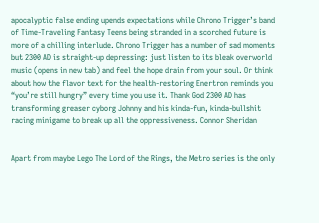apocalyptic false ending upends expectations while Chrono Trigger’s band of Time-Traveling Fantasy Teens being stranded in a scorched future is more of a chilling interlude. Chrono Trigger has a number of sad moments but 2300 AD is straight-up depressing: just listen to its bleak overworld music (opens in new tab) and feel the hope drain from your soul. Or think about how the flavor text for the health-restoring Enertron reminds you “you’re still hungry” every time you use it. Thank God 2300 AD has transforming greaser cyborg Johnny and his kinda-fun, kinda-bullshit racing minigame to break up all the oppressiveness. Connor Sheridan


Apart from maybe Lego The Lord of the Rings, the Metro series is the only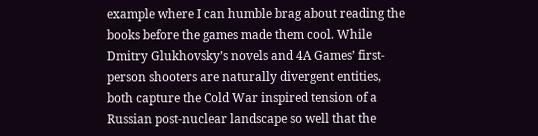example where I can humble brag about reading the books before the games made them cool. While Dmitry Glukhovsky’s novels and 4A Games’ first-person shooters are naturally divergent entities, both capture the Cold War inspired tension of a Russian post-nuclear landscape so well that the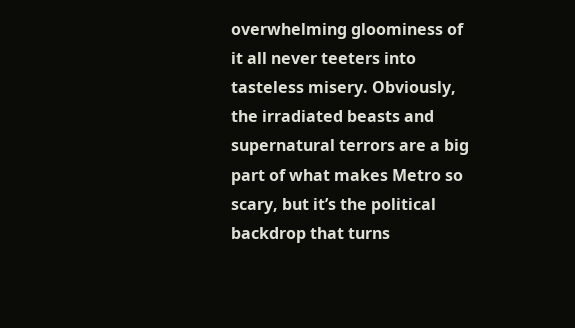overwhelming gloominess of it all never teeters into tasteless misery. Obviously, the irradiated beasts and supernatural terrors are a big part of what makes Metro so scary, but it’s the political backdrop that turns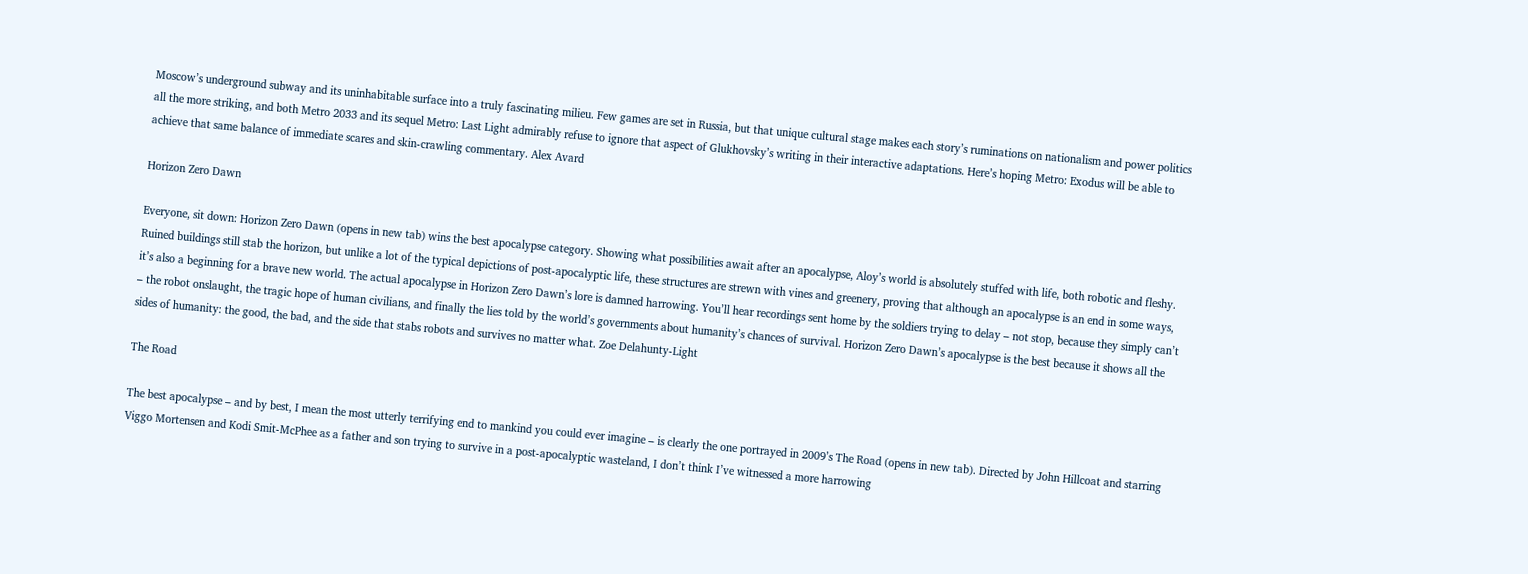Moscow’s underground subway and its uninhabitable surface into a truly fascinating milieu. Few games are set in Russia, but that unique cultural stage makes each story’s ruminations on nationalism and power politics all the more striking, and both Metro 2033 and its sequel Metro: Last Light admirably refuse to ignore that aspect of Glukhovsky’s writing in their interactive adaptations. Here’s hoping Metro: Exodus will be able to achieve that same balance of immediate scares and skin-crawling commentary. Alex Avard

Horizon Zero Dawn

Everyone, sit down: Horizon Zero Dawn (opens in new tab) wins the best apocalypse category. Showing what possibilities await after an apocalypse, Aloy’s world is absolutely stuffed with life, both robotic and fleshy. Ruined buildings still stab the horizon, but unlike a lot of the typical depictions of post-apocalyptic life, these structures are strewn with vines and greenery, proving that although an apocalypse is an end in some ways, it’s also a beginning for a brave new world. The actual apocalypse in Horizon Zero Dawn’s lore is damned harrowing. You’ll hear recordings sent home by the soldiers trying to delay – not stop, because they simply can’t – the robot onslaught, the tragic hope of human civilians, and finally the lies told by the world’s governments about humanity’s chances of survival. Horizon Zero Dawn’s apocalypse is the best because it shows all the sides of humanity: the good, the bad, and the side that stabs robots and survives no matter what. Zoe Delahunty-Light

The Road

The best apocalypse – and by best, I mean the most utterly terrifying end to mankind you could ever imagine – is clearly the one portrayed in 2009’s The Road (opens in new tab). Directed by John Hillcoat and starring Viggo Mortensen and Kodi Smit-McPhee as a father and son trying to survive in a post-apocalyptic wasteland, I don’t think I’ve witnessed a more harrowing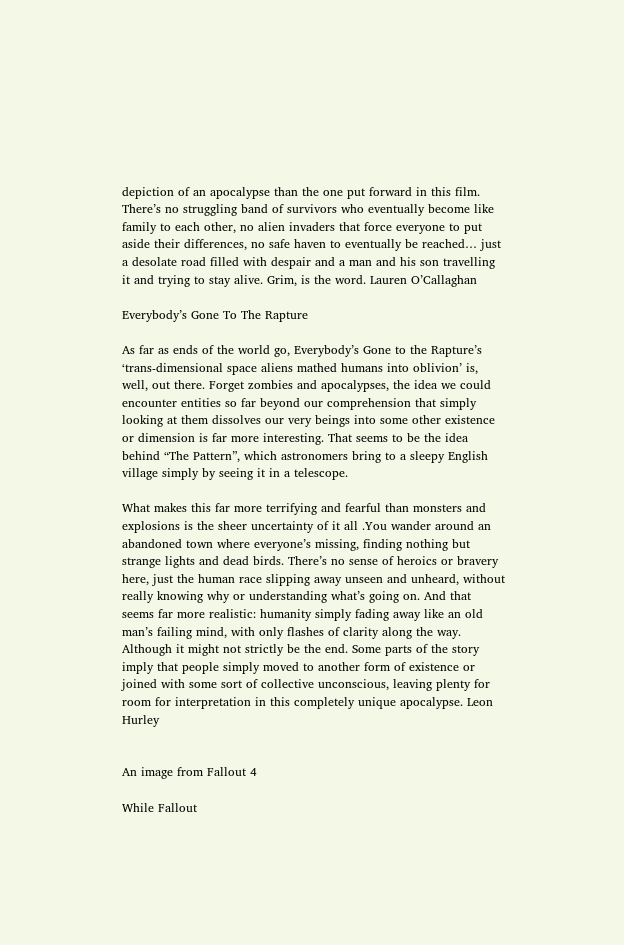depiction of an apocalypse than the one put forward in this film. There’s no struggling band of survivors who eventually become like family to each other, no alien invaders that force everyone to put aside their differences, no safe haven to eventually be reached… just a desolate road filled with despair and a man and his son travelling it and trying to stay alive. Grim, is the word. Lauren O’Callaghan

Everybody’s Gone To The Rapture

As far as ends of the world go, Everybody’s Gone to the Rapture’s ‘trans-dimensional space aliens mathed humans into oblivion’ is, well, out there. Forget zombies and apocalypses, the idea we could encounter entities so far beyond our comprehension that simply looking at them dissolves our very beings into some other existence or dimension is far more interesting. That seems to be the idea behind “The Pattern”, which astronomers bring to a sleepy English village simply by seeing it in a telescope.

What makes this far more terrifying and fearful than monsters and explosions is the sheer uncertainty of it all .You wander around an abandoned town where everyone’s missing, finding nothing but strange lights and dead birds. There’s no sense of heroics or bravery here, just the human race slipping away unseen and unheard, without really knowing why or understanding what’s going on. And that seems far more realistic: humanity simply fading away like an old man’s failing mind, with only flashes of clarity along the way. Although it might not strictly be the end. Some parts of the story imply that people simply moved to another form of existence or joined with some sort of collective unconscious, leaving plenty for room for interpretation in this completely unique apocalypse. Leon Hurley


An image from Fallout 4

While Fallout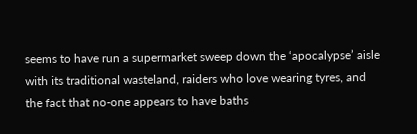seems to have run a supermarket sweep down the ‘apocalypse’ aisle with its traditional wasteland, raiders who love wearing tyres, and the fact that no-one appears to have baths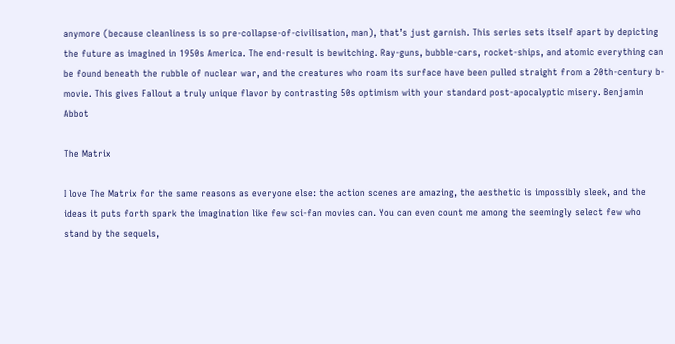anymore (because cleanliness is so pre-collapse-of-civilisation, man), that’s just garnish. This series sets itself apart by depicting the future as imagined in 1950s America. The end-result is bewitching. Ray-guns, bubble-cars, rocket-ships, and atomic everything can be found beneath the rubble of nuclear war, and the creatures who roam its surface have been pulled straight from a 20th-century b-movie. This gives Fallout a truly unique flavor by contrasting 50s optimism with your standard post-apocalyptic misery. Benjamin Abbot

The Matrix

I love The Matrix for the same reasons as everyone else: the action scenes are amazing, the aesthetic is impossibly sleek, and the ideas it puts forth spark the imagination like few sci-fan movies can. You can even count me among the seemingly select few who stand by the sequels,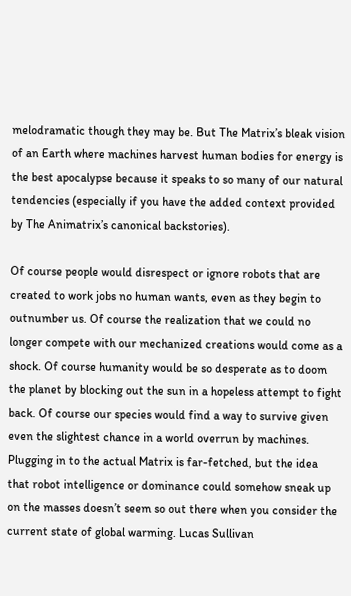melodramatic though they may be. But The Matrix’s bleak vision of an Earth where machines harvest human bodies for energy is the best apocalypse because it speaks to so many of our natural tendencies (especially if you have the added context provided by The Animatrix’s canonical backstories).

Of course people would disrespect or ignore robots that are created to work jobs no human wants, even as they begin to outnumber us. Of course the realization that we could no longer compete with our mechanized creations would come as a shock. Of course humanity would be so desperate as to doom the planet by blocking out the sun in a hopeless attempt to fight back. Of course our species would find a way to survive given even the slightest chance in a world overrun by machines. Plugging in to the actual Matrix is far-fetched, but the idea that robot intelligence or dominance could somehow sneak up on the masses doesn’t seem so out there when you consider the current state of global warming. Lucas Sullivan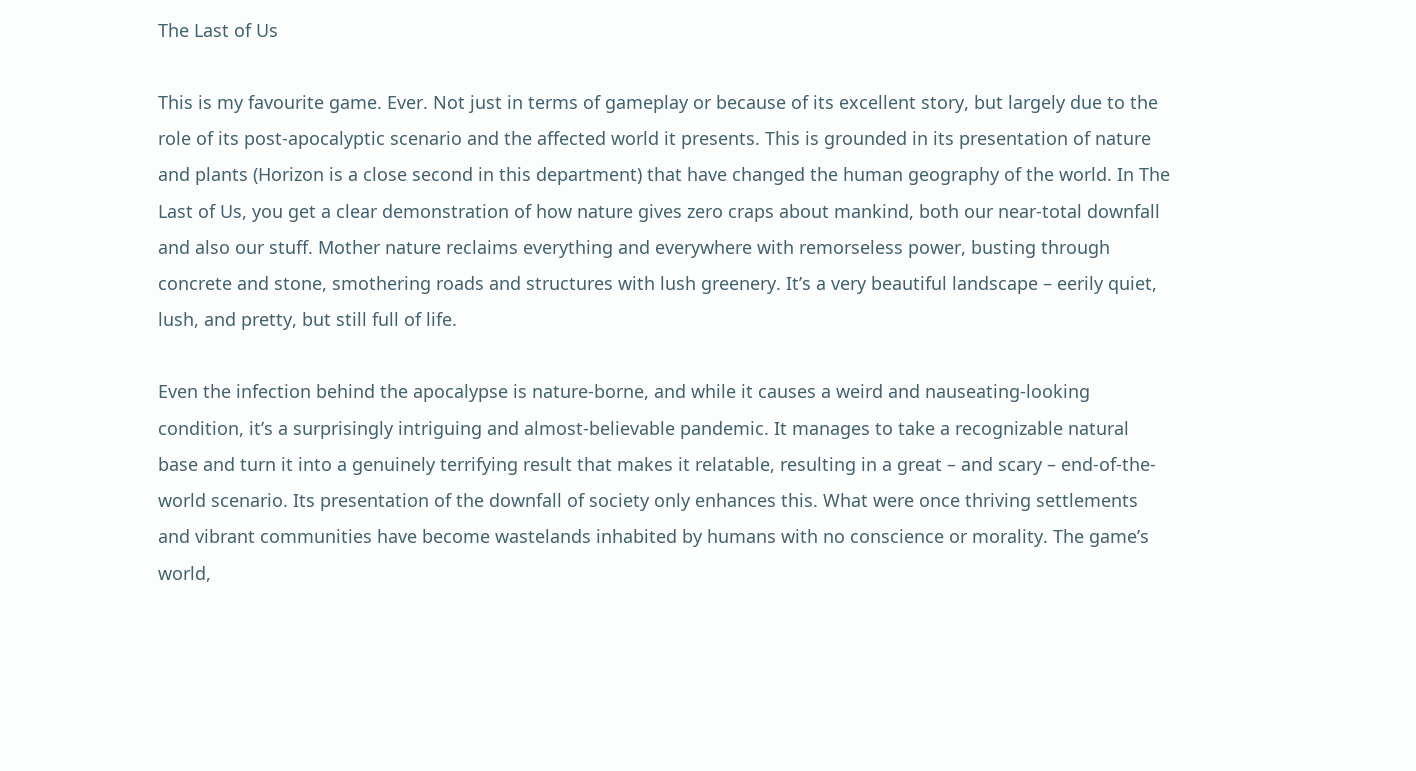The Last of Us

This is my favourite game. Ever. Not just in terms of gameplay or because of its excellent story, but largely due to the role of its post-apocalyptic scenario and the affected world it presents. This is grounded in its presentation of nature and plants (Horizon is a close second in this department) that have changed the human geography of the world. In The Last of Us, you get a clear demonstration of how nature gives zero craps about mankind, both our near-total downfall and also our stuff. Mother nature reclaims everything and everywhere with remorseless power, busting through concrete and stone, smothering roads and structures with lush greenery. It’s a very beautiful landscape – eerily quiet, lush, and pretty, but still full of life.

Even the infection behind the apocalypse is nature-borne, and while it causes a weird and nauseating-looking condition, it’s a surprisingly intriguing and almost-believable pandemic. It manages to take a recognizable natural base and turn it into a genuinely terrifying result that makes it relatable, resulting in a great – and scary – end-of-the-world scenario. Its presentation of the downfall of society only enhances this. What were once thriving settlements and vibrant communities have become wastelands inhabited by humans with no conscience or morality. The game’s world,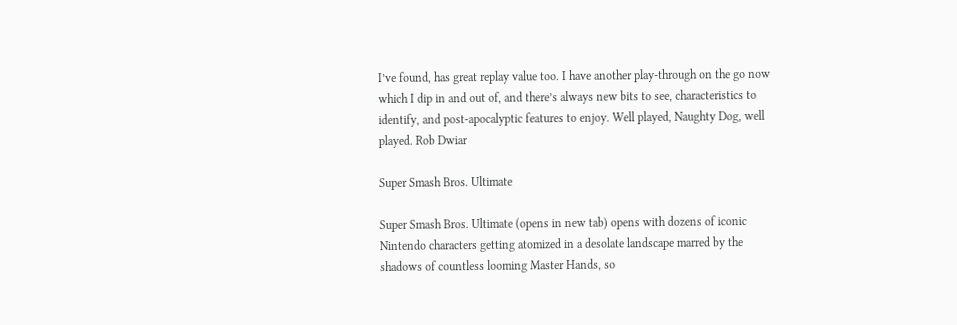I’ve found, has great replay value too. I have another play-through on the go now which I dip in and out of, and there’s always new bits to see, characteristics to identify, and post-apocalyptic features to enjoy. Well played, Naughty Dog, well played. Rob Dwiar

Super Smash Bros. Ultimate

Super Smash Bros. Ultimate (opens in new tab) opens with dozens of iconic Nintendo characters getting atomized in a desolate landscape marred by the shadows of countless looming Master Hands, so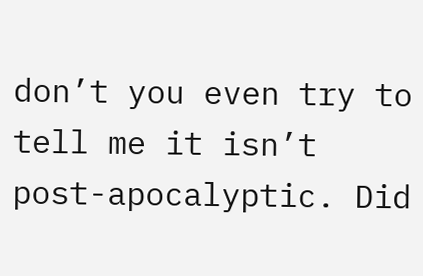don’t you even try to tell me it isn’t post-apocalyptic. Did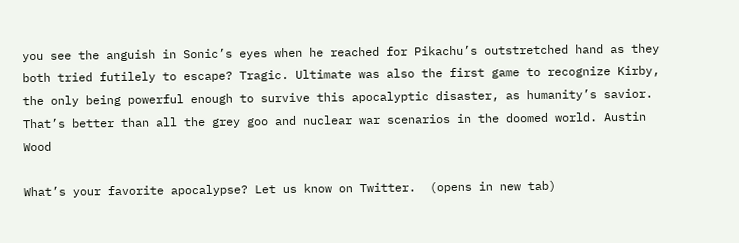you see the anguish in Sonic’s eyes when he reached for Pikachu’s outstretched hand as they both tried futilely to escape? Tragic. Ultimate was also the first game to recognize Kirby, the only being powerful enough to survive this apocalyptic disaster, as humanity’s savior. That’s better than all the grey goo and nuclear war scenarios in the doomed world. Austin Wood

What’s your favorite apocalypse? Let us know on Twitter.  (opens in new tab)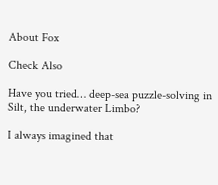About Fox

Check Also

Have you tried… deep-sea puzzle-solving in Silt, the underwater Limbo?

I always imagined that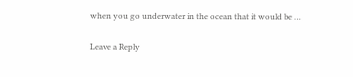when you go underwater in the ocean that it would be …

Leave a Reply